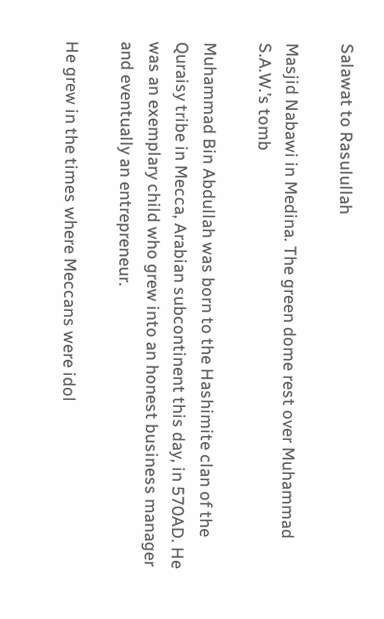Salawat to Rasulullah

Masjid Nabawi in Medina. The green dome rest over Muhammad S.A.W.’s tomb

Muhammad Bin Abdullah was born to the Hashimite clan of the Quraisy tribe in Mecca, Arabian subcontinent this day, in 570AD. He was an exemplary child who grew into an honest business manager and eventually an entrepreneur.

He grew in the times where Meccans were idol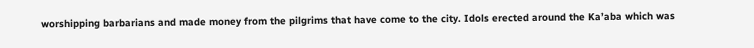worshipping barbarians and made money from the pilgrims that have come to the city. Idols erected around the Ka’aba which was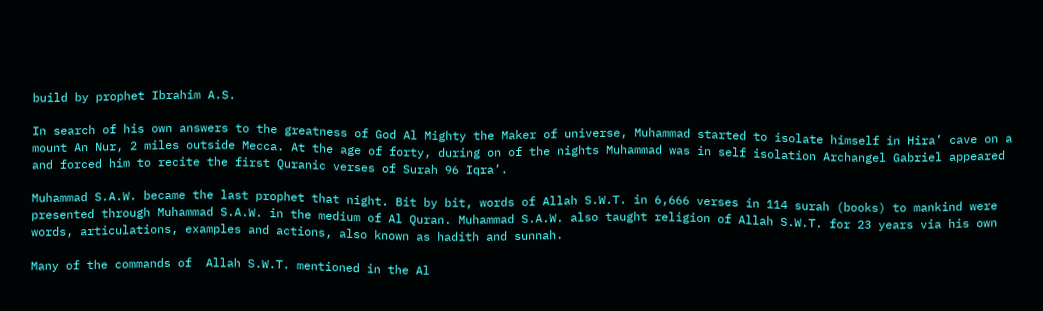build by prophet Ibrahim A.S.

In search of his own answers to the greatness of God Al Mighty the Maker of universe, Muhammad started to isolate himself in Hira’ cave on a mount An Nur, 2 miles outside Mecca. At the age of forty, during on of the nights Muhammad was in self isolation Archangel Gabriel appeared and forced him to recite the first Quranic verses of Surah 96 Iqra’.

Muhammad S.A.W. became the last prophet that night. Bit by bit, words of Allah S.W.T. in 6,666 verses in 114 surah (books) to mankind were presented through Muhammad S.A.W. in the medium of Al Quran. Muhammad S.A.W. also taught religion of Allah S.W.T. for 23 years via his own words, articulations, examples and actions, also known as hadith and sunnah.

Many of the commands of  Allah S.W.T. mentioned in the Al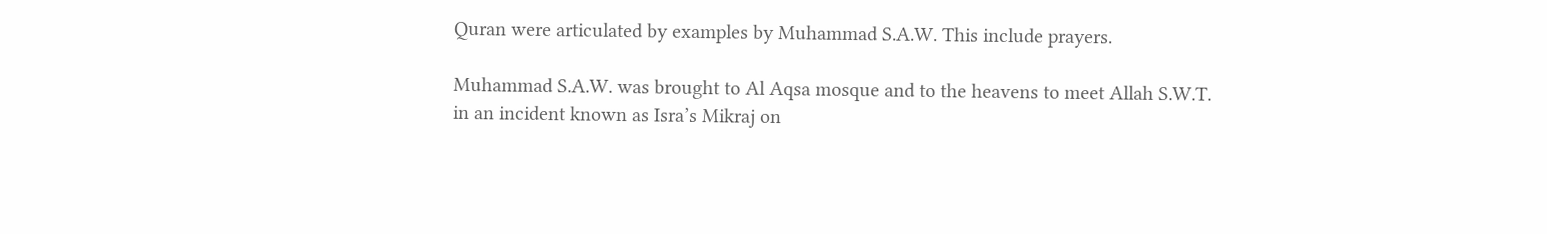Quran were articulated by examples by Muhammad S.A.W. This include prayers.

Muhammad S.A.W. was brought to Al Aqsa mosque and to the heavens to meet Allah S.W.T. in an incident known as Isra’s Mikraj on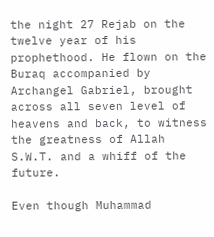the night 27 Rejab on the twelve year of his prophethood. He flown on the Buraq accompanied by Archangel Gabriel, brought across all seven level of heavens and back, to witness the greatness of Allah S.W.T. and a whiff of the future.

Even though Muhammad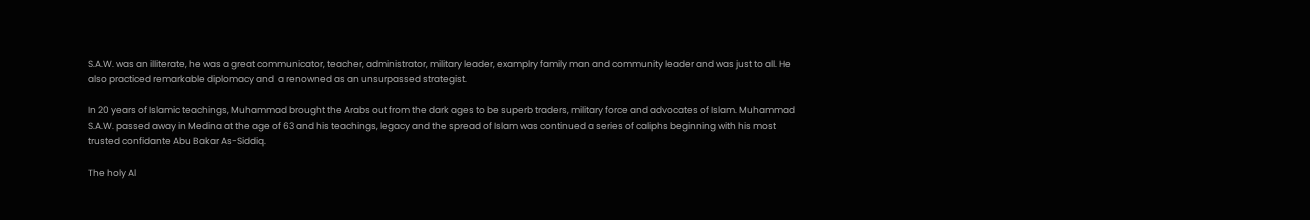S.A.W. was an illiterate, he was a great communicator, teacher, administrator, military leader, examplry family man and community leader and was just to all. He also practiced remarkable diplomacy and  a renowned as an unsurpassed strategist.

In 20 years of Islamic teachings, Muhammad brought the Arabs out from the dark ages to be superb traders, military force and advocates of Islam. Muhammad S.A.W. passed away in Medina at the age of 63 and his teachings, legacy and the spread of Islam was continued a series of caliphs beginning with his most trusted confidante Abu Bakar As-Siddiq.

The holy Al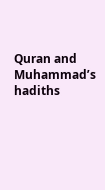Quran and Muhammad’s hadiths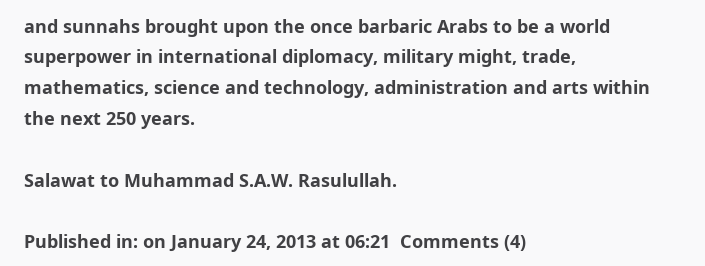and sunnahs brought upon the once barbaric Arabs to be a world superpower in international diplomacy, military might, trade, mathematics, science and technology, administration and arts within the next 250 years.

Salawat to Muhammad S.A.W. Rasulullah.

Published in: on January 24, 2013 at 06:21  Comments (4)